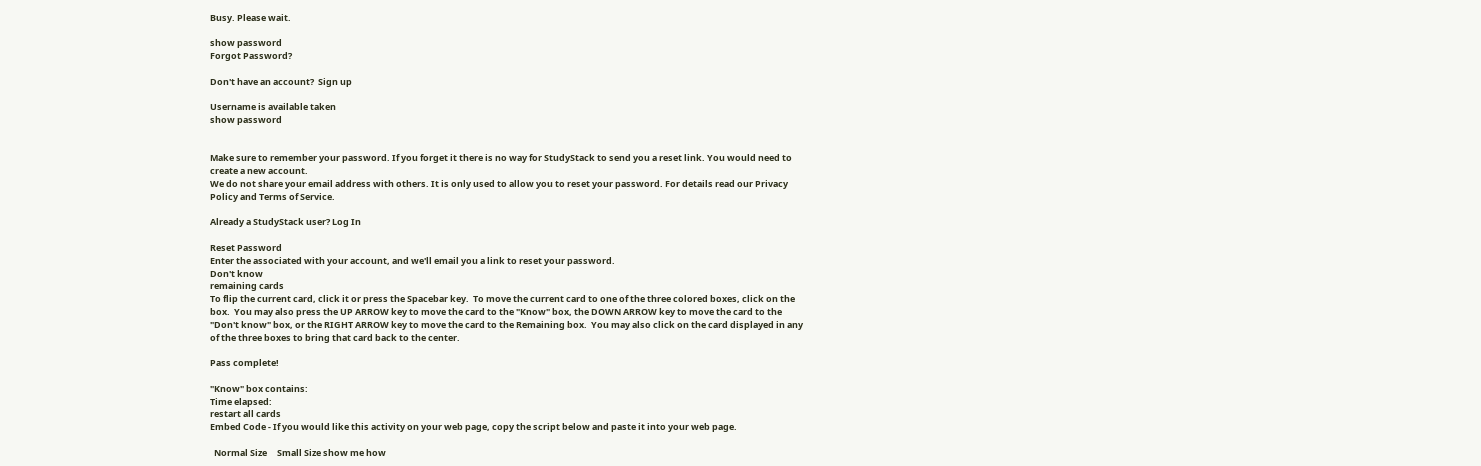Busy. Please wait.

show password
Forgot Password?

Don't have an account?  Sign up

Username is available taken
show password


Make sure to remember your password. If you forget it there is no way for StudyStack to send you a reset link. You would need to create a new account.
We do not share your email address with others. It is only used to allow you to reset your password. For details read our Privacy Policy and Terms of Service.

Already a StudyStack user? Log In

Reset Password
Enter the associated with your account, and we'll email you a link to reset your password.
Don't know
remaining cards
To flip the current card, click it or press the Spacebar key.  To move the current card to one of the three colored boxes, click on the box.  You may also press the UP ARROW key to move the card to the "Know" box, the DOWN ARROW key to move the card to the "Don't know" box, or the RIGHT ARROW key to move the card to the Remaining box.  You may also click on the card displayed in any of the three boxes to bring that card back to the center.

Pass complete!

"Know" box contains:
Time elapsed:
restart all cards
Embed Code - If you would like this activity on your web page, copy the script below and paste it into your web page.

  Normal Size     Small Size show me how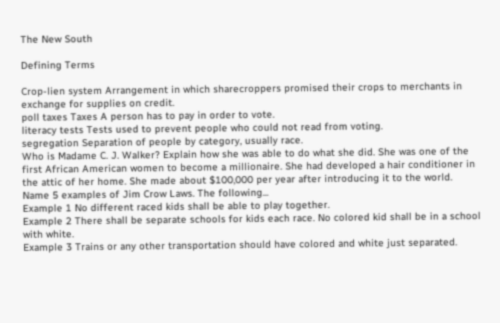The New South

Defining Terms

Crop-lien system Arrangement in which sharecroppers promised their crops to merchants in exchange for supplies on credit.
poll taxes Taxes A person has to pay in order to vote.
literacy tests Tests used to prevent people who could not read from voting.
segregation Separation of people by category, usually race.
Who is Madame C. J. Walker? Explain how she was able to do what she did. She was one of the first African American women to become a millionaire. She had developed a hair conditioner in the attic of her home. She made about $100,000 per year after introducing it to the world.
Name 5 examples of Jim Crow Laws. The following...
Example 1 No different raced kids shall be able to play together.
Example 2 There shall be separate schools for kids each race. No colored kid shall be in a school with white.
Example 3 Trains or any other transportation should have colored and white just separated.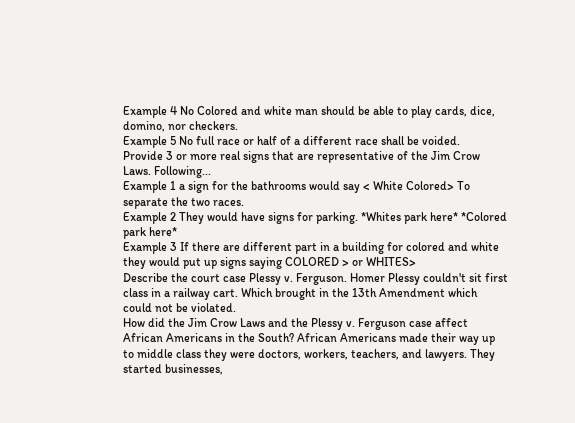Example 4 No Colored and white man should be able to play cards, dice, domino, nor checkers.
Example 5 No full race or half of a different race shall be voided.
Provide 3 or more real signs that are representative of the Jim Crow Laws. Following...
Example 1 a sign for the bathrooms would say < White Colored> To separate the two races.
Example 2 They would have signs for parking. *Whites park here* *Colored park here*
Example 3 If there are different part in a building for colored and white they would put up signs saying COLORED > or WHITES>
Describe the court case Plessy v. Ferguson. Homer Plessy couldn't sit first class in a railway cart. Which brought in the 13th Amendment which could not be violated.
How did the Jim Crow Laws and the Plessy v. Ferguson case affect African Americans in the South? African Americans made their way up to middle class they were doctors, workers, teachers, and lawyers. They started businesses,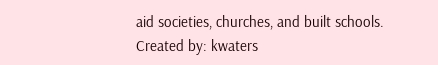aid societies, churches, and built schools.
Created by: kwaters